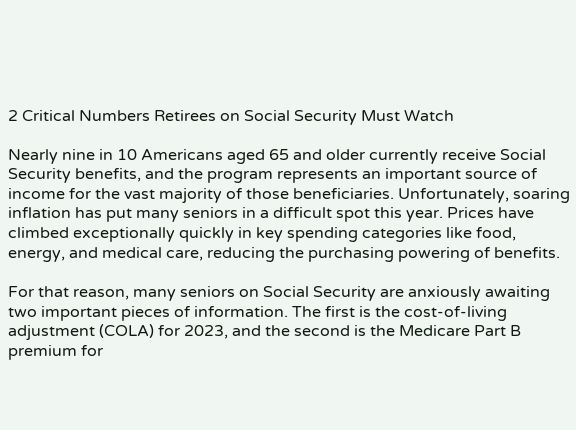2 Critical Numbers Retirees on Social Security Must Watch

Nearly nine in 10 Americans aged 65 and older currently receive Social Security benefits, and the program represents an important source of income for the vast majority of those beneficiaries. Unfortunately, soaring inflation has put many seniors in a difficult spot this year. Prices have climbed exceptionally quickly in key spending categories like food, energy, and medical care, reducing the purchasing powering of benefits.

For that reason, many seniors on Social Security are anxiously awaiting two important pieces of information. The first is the cost-of-living adjustment (COLA) for 2023, and the second is the Medicare Part B premium for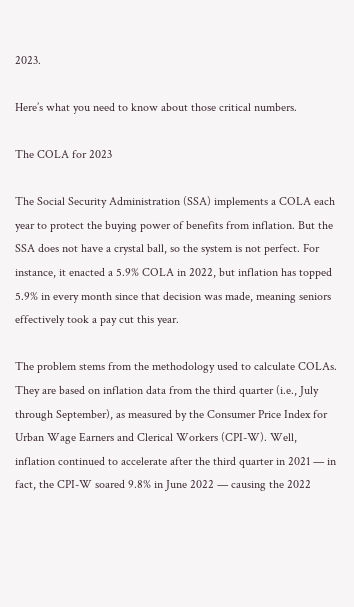2023.

Here’s what you need to know about those critical numbers.

The COLA for 2023

The Social Security Administration (SSA) implements a COLA each year to protect the buying power of benefits from inflation. But the SSA does not have a crystal ball, so the system is not perfect. For instance, it enacted a 5.9% COLA in 2022, but inflation has topped 5.9% in every month since that decision was made, meaning seniors effectively took a pay cut this year.

The problem stems from the methodology used to calculate COLAs. They are based on inflation data from the third quarter (i.e., July through September), as measured by the Consumer Price Index for Urban Wage Earners and Clerical Workers (CPI-W). Well, inflation continued to accelerate after the third quarter in 2021 — in fact, the CPI-W soared 9.8% in June 2022 — causing the 2022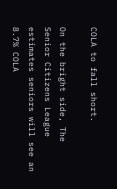COLA to fall short.

On the bright side, The Senior Citizens League estimates seniors will see an 8.7% COLA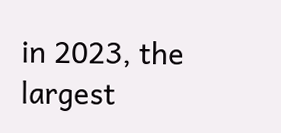in 2023, the largest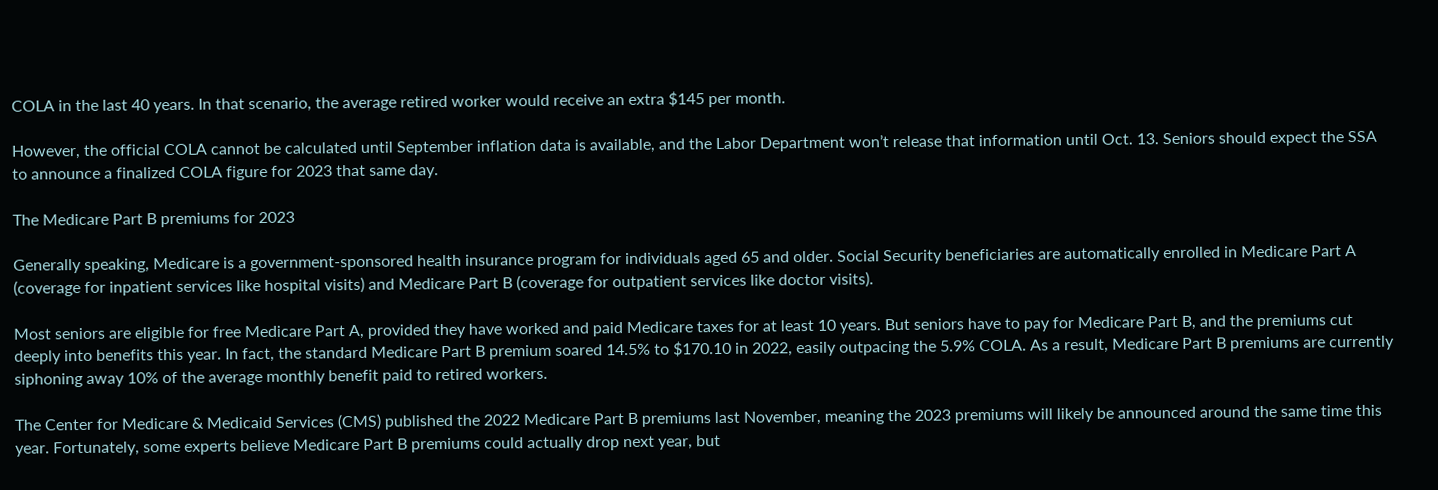COLA in the last 40 years. In that scenario, the average retired worker would receive an extra $145 per month.

However, the official COLA cannot be calculated until September inflation data is available, and the Labor Department won’t release that information until Oct. 13. Seniors should expect the SSA to announce a finalized COLA figure for 2023 that same day.

The Medicare Part B premiums for 2023

Generally speaking, Medicare is a government-sponsored health insurance program for individuals aged 65 and older. Social Security beneficiaries are automatically enrolled in Medicare Part A (coverage for inpatient services like hospital visits) and Medicare Part B (coverage for outpatient services like doctor visits).

Most seniors are eligible for free Medicare Part A, provided they have worked and paid Medicare taxes for at least 10 years. But seniors have to pay for Medicare Part B, and the premiums cut deeply into benefits this year. In fact, the standard Medicare Part B premium soared 14.5% to $170.10 in 2022, easily outpacing the 5.9% COLA. As a result, Medicare Part B premiums are currently siphoning away 10% of the average monthly benefit paid to retired workers.

The Center for Medicare & Medicaid Services (CMS) published the 2022 Medicare Part B premiums last November, meaning the 2023 premiums will likely be announced around the same time this year. Fortunately, some experts believe Medicare Part B premiums could actually drop next year, but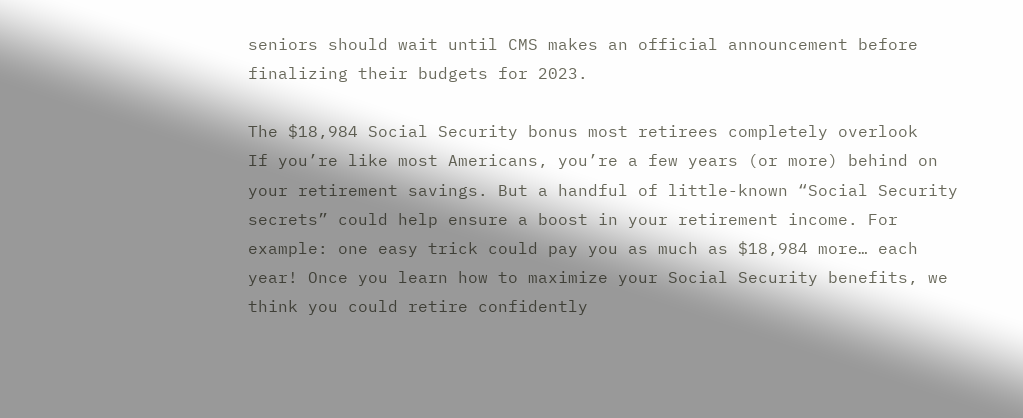seniors should wait until CMS makes an official announcement before finalizing their budgets for 2023.

The $18,984 Social Security bonus most retirees completely overlook
If you’re like most Americans, you’re a few years (or more) behind on your retirement savings. But a handful of little-known “Social Security secrets” could help ensure a boost in your retirement income. For example: one easy trick could pay you as much as $18,984 more… each year! Once you learn how to maximize your Social Security benefits, we think you could retire confidently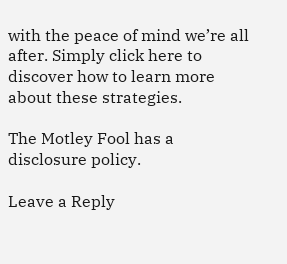with the peace of mind we’re all after. Simply click here to discover how to learn more about these strategies.

The Motley Fool has a disclosure policy.

Leave a Reply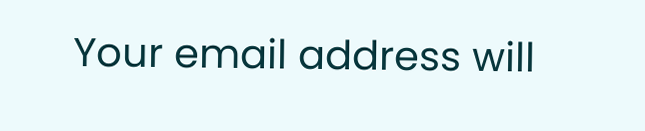Your email address will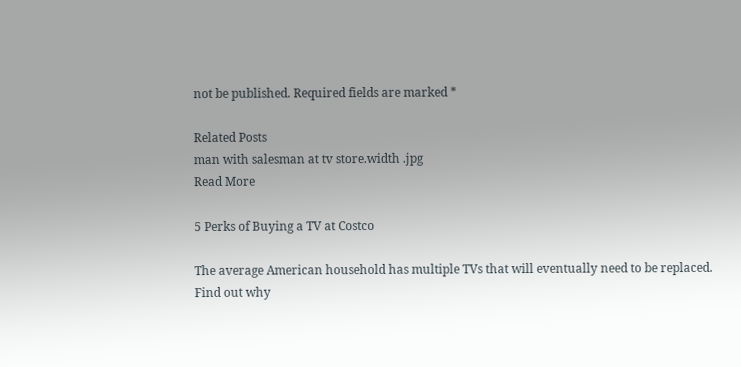not be published. Required fields are marked *

Related Posts
man with salesman at tv store.width .jpg
Read More

5 Perks of Buying a TV at Costco

The average American household has multiple TVs that will eventually need to be replaced. Find out why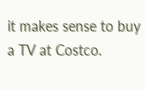it makes sense to buy a TV at Costco.